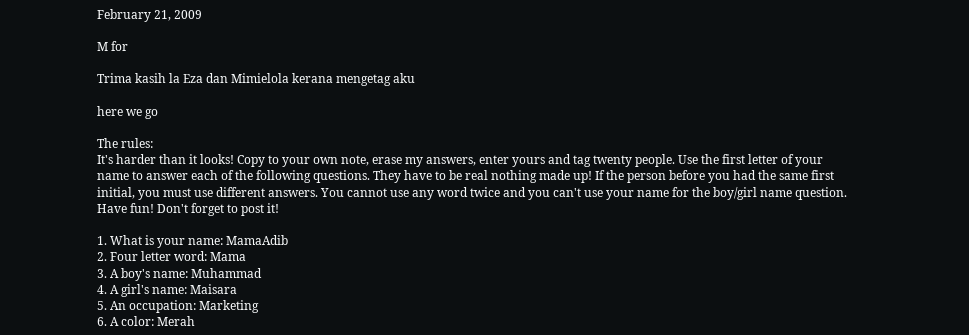February 21, 2009

M for

Trima kasih la Eza dan Mimielola kerana mengetag aku

here we go

The rules:
It's harder than it looks! Copy to your own note, erase my answers, enter yours and tag twenty people. Use the first letter of your name to answer each of the following questions. They have to be real nothing made up! If the person before you had the same first initial, you must use different answers. You cannot use any word twice and you can't use your name for the boy/girl name question. Have fun! Don't forget to post it!

1. What is your name: MamaAdib
2. Four letter word: Mama
3. A boy's name: Muhammad
4. A girl's name: Maisara
5. An occupation: Marketing
6. A color: Merah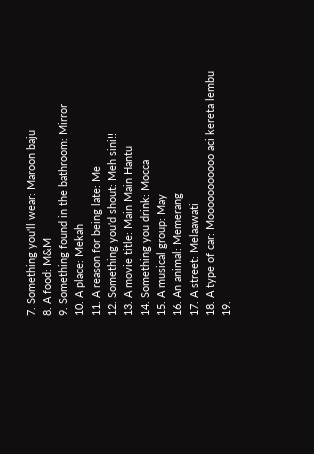7. Something you'll wear: Maroon baju
8. A food: M&M
9. Something found in the bathroom: Mirror
10. A place: Mekah
11. A reason for being late: Me
12. Something you'd shout: Meh sini!!
13. A movie title: Main Main Hantu
14. Something you drink: Mocca
15. A musical group: May
16. An animal: Memerang
17. A street: Melaawati
18. A type of car: Mooooooooooo aci kereta lembu
19.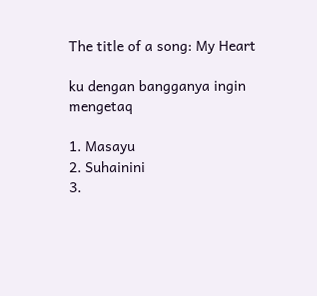The title of a song: My Heart

ku dengan bangganya ingin mengetaq

1. Masayu
2. Suhainini
3.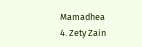Mamadhea
4. Zety Zain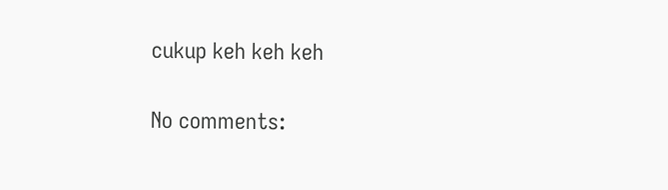cukup keh keh keh

No comments: